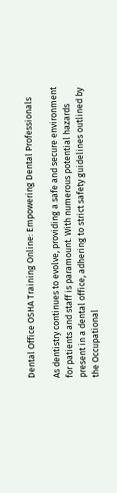Dental Office OSHA Training Online: Empowering Dental Professionals

As dentistry continues to evolve, providing a safe and secure environment for patients and staff is paramount. With numerous potential hazards present in a dental office, adhering to strict safety guidelines outlined by the Occupational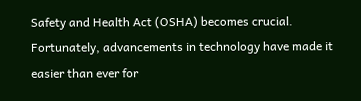Safety and Health Act (OSHA) becomes crucial. Fortunately, advancements in technology have made it easier than ever for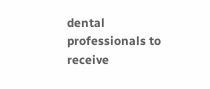dental professionals to receive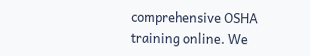comprehensive OSHA training online. We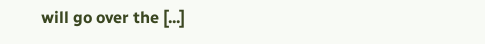will go over the [...]